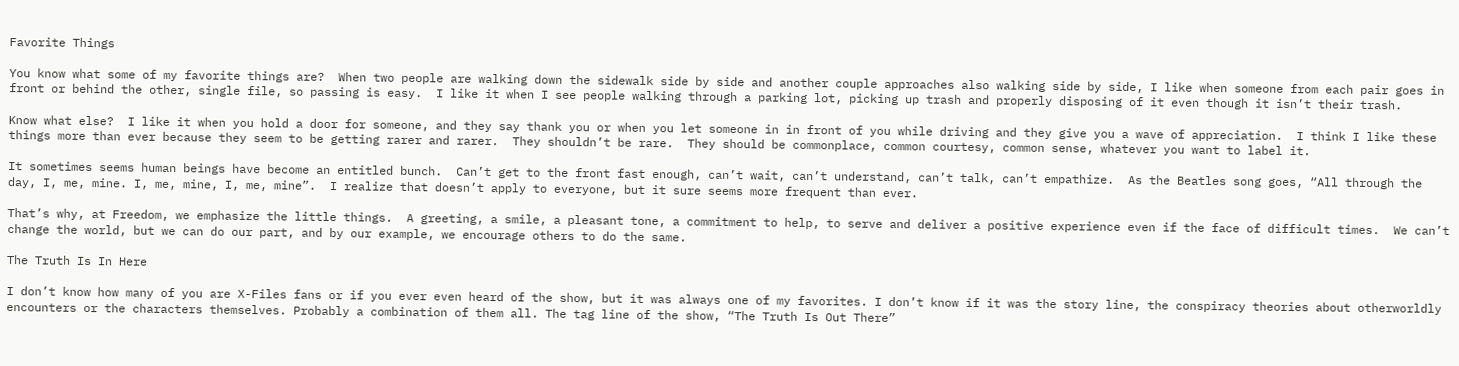Favorite Things

You know what some of my favorite things are?  When two people are walking down the sidewalk side by side and another couple approaches also walking side by side, I like when someone from each pair goes in front or behind the other, single file, so passing is easy.  I like it when I see people walking through a parking lot, picking up trash and properly disposing of it even though it isn’t their trash.

Know what else?  I like it when you hold a door for someone, and they say thank you or when you let someone in in front of you while driving and they give you a wave of appreciation.  I think I like these things more than ever because they seem to be getting rarer and rarer.  They shouldn’t be rare.  They should be commonplace, common courtesy, common sense, whatever you want to label it.

It sometimes seems human beings have become an entitled bunch.  Can’t get to the front fast enough, can’t wait, can’t understand, can’t talk, can’t empathize.  As the Beatles song goes, “All through the day, I, me, mine. I, me, mine, I, me, mine”.  I realize that doesn’t apply to everyone, but it sure seems more frequent than ever.

That’s why, at Freedom, we emphasize the little things.  A greeting, a smile, a pleasant tone, a commitment to help, to serve and deliver a positive experience even if the face of difficult times.  We can’t change the world, but we can do our part, and by our example, we encourage others to do the same.

The Truth Is In Here

I don’t know how many of you are X-Files fans or if you ever even heard of the show, but it was always one of my favorites. I don’t know if it was the story line, the conspiracy theories about otherworldly encounters or the characters themselves. Probably a combination of them all. The tag line of the show, “The Truth Is Out There”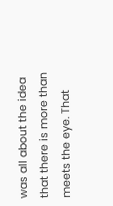was all about the idea that there is more than meets the eye. That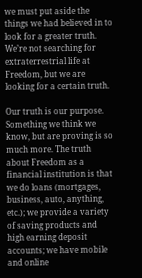we must put aside the things we had believed in to look for a greater truth. We’re not searching for extraterrestrial life at Freedom, but we are looking for a certain truth.

Our truth is our purpose. Something we think we know, but are proving is so much more. The truth about Freedom as a financial institution is that we do loans (mortgages, business, auto, anything, etc.); we provide a variety of saving products and high earning deposit accounts; we have mobile and online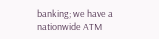banking; we have a nationwide ATM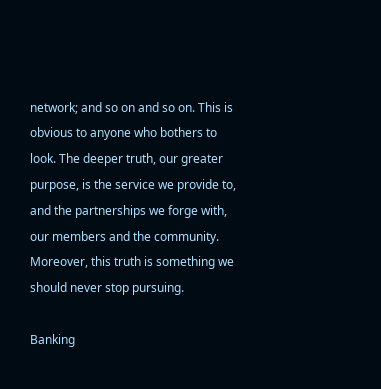network; and so on and so on. This is obvious to anyone who bothers to look. The deeper truth, our greater purpose, is the service we provide to, and the partnerships we forge with, our members and the community. Moreover, this truth is something we should never stop pursuing.

Banking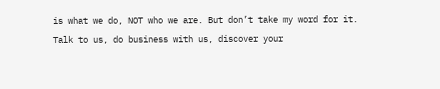is what we do, NOT who we are. But don’t take my word for it. Talk to us, do business with us, discover your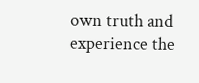own truth and experience the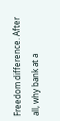Freedom difference. After all, why bank at a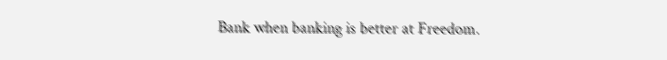Bank when banking is better at Freedom.